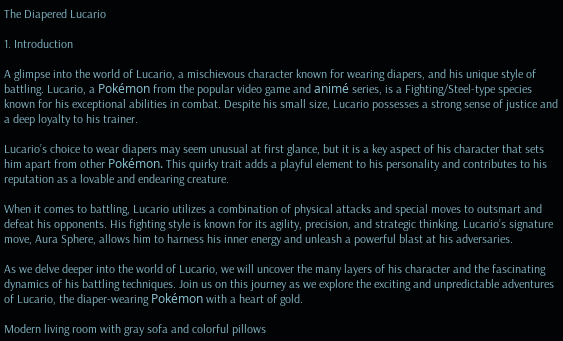The Diapered Lucario

1. Introduction

A glimpse into the world of Lucario, a mischievous character known for wearing diapers, and his unique style of battling. Lucario, a Pokémon from the popular video game and animé series, is a Fighting/Steel-type species known for his exceptional abilities in combat. Despite his small size, Lucario possesses a strong sense of justice and a deep loyalty to his trainer.

Lucario’s choice to wear diapers may seem unusual at first glance, but it is a key aspect of his character that sets him apart from other Pokémon. This quirky trait adds a playful element to his personality and contributes to his reputation as a lovable and endearing creature.

When it comes to battling, Lucario utilizes a combination of physical attacks and special moves to outsmart and defeat his opponents. His fighting style is known for its agility, precision, and strategic thinking. Lucario’s signature move, Aura Sphere, allows him to harness his inner energy and unleash a powerful blast at his adversaries.

As we delve deeper into the world of Lucario, we will uncover the many layers of his character and the fascinating dynamics of his battling techniques. Join us on this journey as we explore the exciting and unpredictable adventures of Lucario, the diaper-wearing Pokémon with a heart of gold.

Modern living room with gray sofa and colorful pillows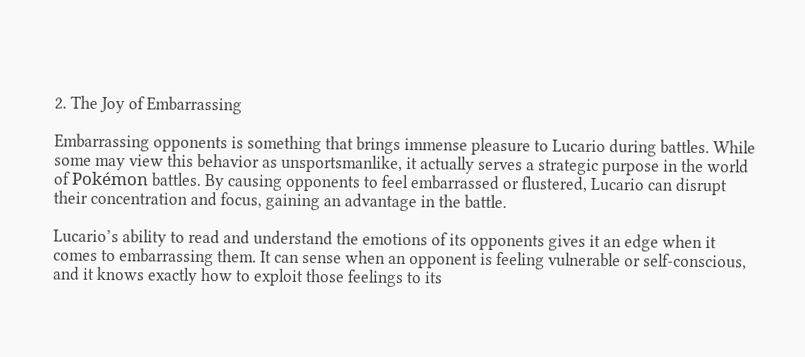2. The Joy of Embarrassing

Embarrassing opponents is something that brings immense pleasure to Lucario during battles. While some may view this behavior as unsportsmanlike, it actually serves a strategic purpose in the world of Pokémon battles. By causing opponents to feel embarrassed or flustered, Lucario can disrupt their concentration and focus, gaining an advantage in the battle.

Lucario’s ability to read and understand the emotions of its opponents gives it an edge when it comes to embarrassing them. It can sense when an opponent is feeling vulnerable or self-conscious, and it knows exactly how to exploit those feelings to its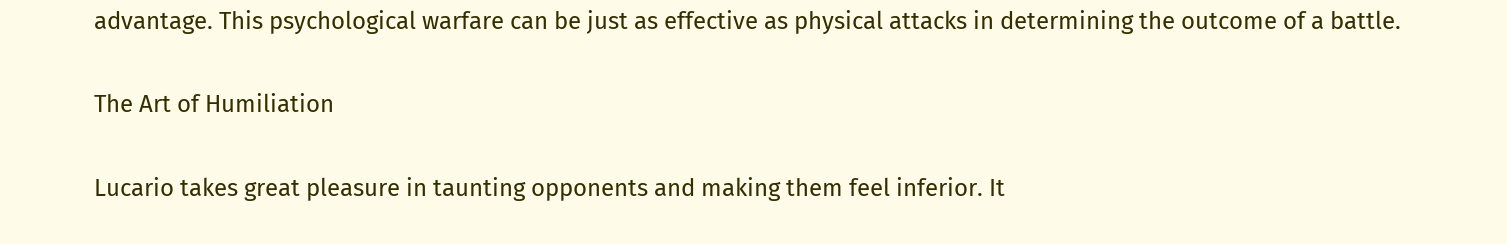advantage. This psychological warfare can be just as effective as physical attacks in determining the outcome of a battle.

The Art of Humiliation

Lucario takes great pleasure in taunting opponents and making them feel inferior. It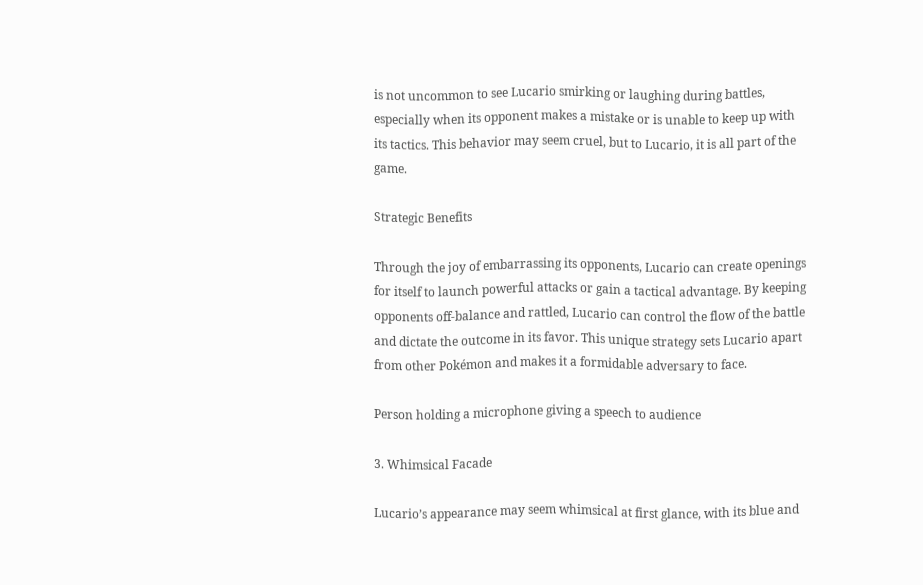is not uncommon to see Lucario smirking or laughing during battles, especially when its opponent makes a mistake or is unable to keep up with its tactics. This behavior may seem cruel, but to Lucario, it is all part of the game.

Strategic Benefits

Through the joy of embarrassing its opponents, Lucario can create openings for itself to launch powerful attacks or gain a tactical advantage. By keeping opponents off-balance and rattled, Lucario can control the flow of the battle and dictate the outcome in its favor. This unique strategy sets Lucario apart from other Pokémon and makes it a formidable adversary to face.

Person holding a microphone giving a speech to audience

3. Whimsical Facade

Lucario’s appearance may seem whimsical at first glance, with its blue and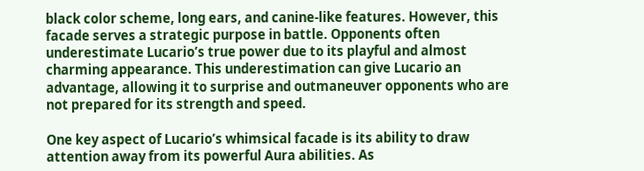black color scheme, long ears, and canine-like features. However, this facade serves a strategic purpose in battle. Opponents often underestimate Lucario’s true power due to its playful and almost charming appearance. This underestimation can give Lucario an advantage, allowing it to surprise and outmaneuver opponents who are not prepared for its strength and speed.

One key aspect of Lucario’s whimsical facade is its ability to draw attention away from its powerful Aura abilities. As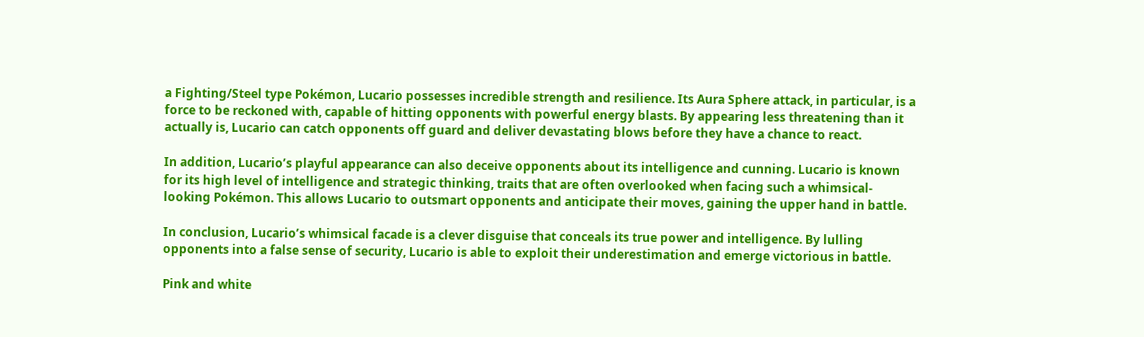a Fighting/Steel type Pokémon, Lucario possesses incredible strength and resilience. Its Aura Sphere attack, in particular, is a force to be reckoned with, capable of hitting opponents with powerful energy blasts. By appearing less threatening than it actually is, Lucario can catch opponents off guard and deliver devastating blows before they have a chance to react.

In addition, Lucario’s playful appearance can also deceive opponents about its intelligence and cunning. Lucario is known for its high level of intelligence and strategic thinking, traits that are often overlooked when facing such a whimsical-looking Pokémon. This allows Lucario to outsmart opponents and anticipate their moves, gaining the upper hand in battle.

In conclusion, Lucario’s whimsical facade is a clever disguise that conceals its true power and intelligence. By lulling opponents into a false sense of security, Lucario is able to exploit their underestimation and emerge victorious in battle.

Pink and white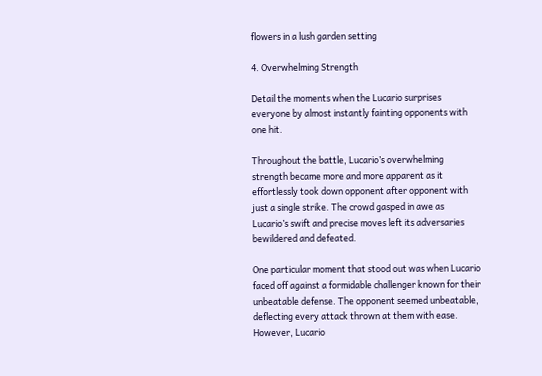flowers in a lush garden setting

4. Overwhelming Strength

Detail the moments when the Lucario surprises everyone by almost instantly fainting opponents with one hit.

Throughout the battle, Lucario’s overwhelming strength became more and more apparent as it effortlessly took down opponent after opponent with just a single strike. The crowd gasped in awe as Lucario’s swift and precise moves left its adversaries bewildered and defeated.

One particular moment that stood out was when Lucario faced off against a formidable challenger known for their unbeatable defense. The opponent seemed unbeatable, deflecting every attack thrown at them with ease. However, Lucario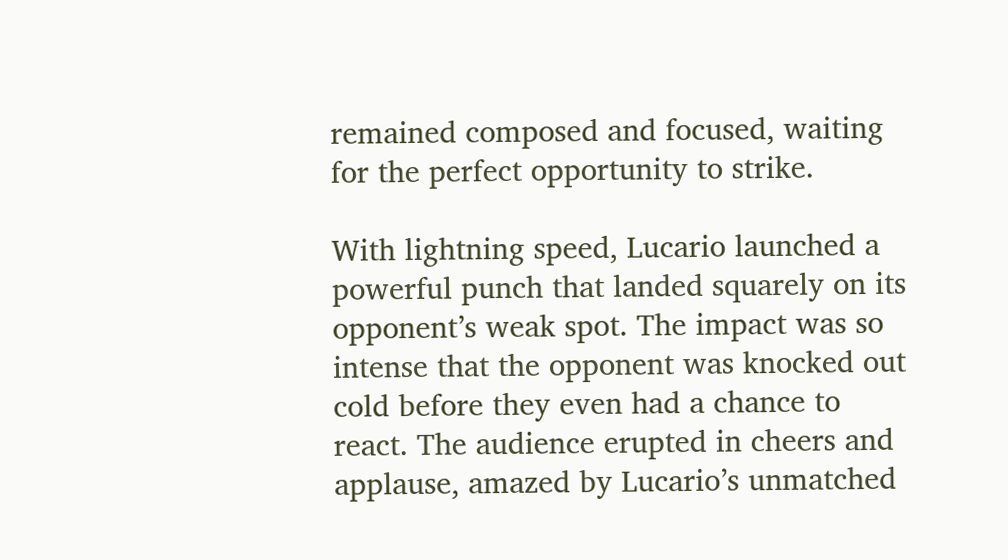remained composed and focused, waiting for the perfect opportunity to strike.

With lightning speed, Lucario launched a powerful punch that landed squarely on its opponent’s weak spot. The impact was so intense that the opponent was knocked out cold before they even had a chance to react. The audience erupted in cheers and applause, amazed by Lucario’s unmatched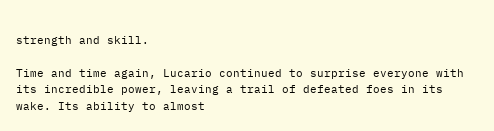strength and skill.

Time and time again, Lucario continued to surprise everyone with its incredible power, leaving a trail of defeated foes in its wake. Its ability to almost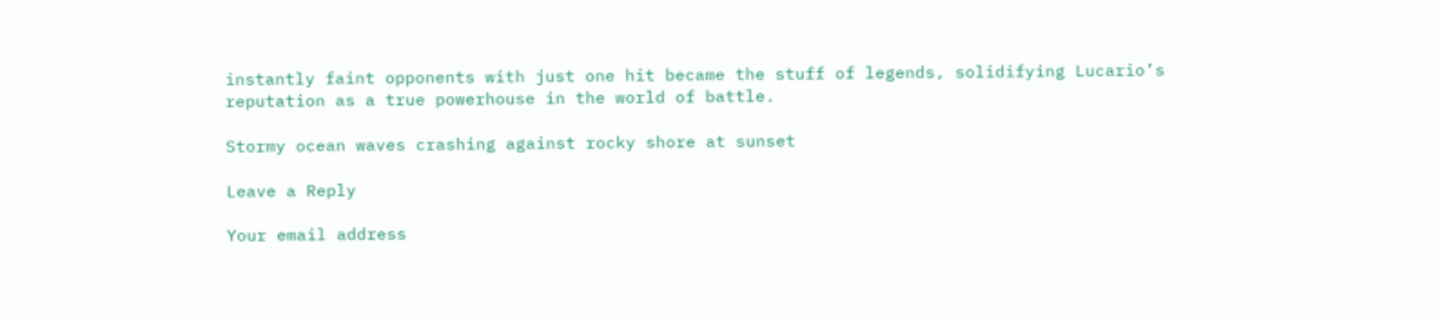instantly faint opponents with just one hit became the stuff of legends, solidifying Lucario’s reputation as a true powerhouse in the world of battle.

Stormy ocean waves crashing against rocky shore at sunset

Leave a Reply

Your email address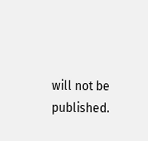will not be published.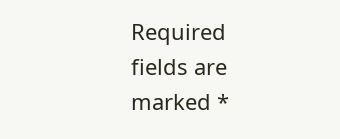Required fields are marked *